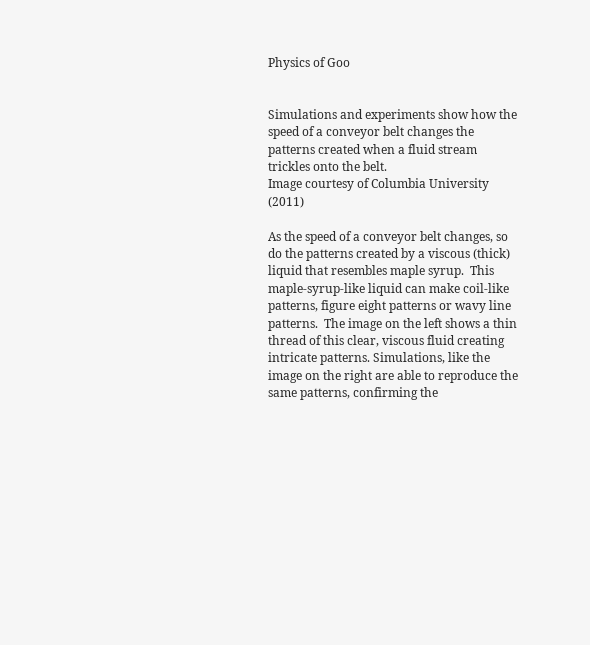Physics of Goo


Simulations and experiments show how the speed of a conveyor belt changes the patterns created when a fluid stream trickles onto the belt.
Image courtesy of Columbia University (2011)

As the speed of a conveyor belt changes, so do the patterns created by a viscous (thick) liquid that resembles maple syrup.  This maple-syrup-like liquid can make coil-like patterns, figure eight patterns or wavy line patterns.  The image on the left shows a thin thread of this clear, viscous fluid creating intricate patterns. Simulations, like the image on the right are able to reproduce the same patterns, confirming the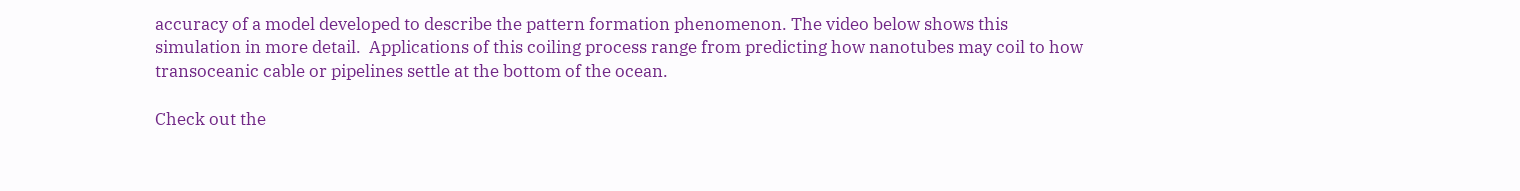accuracy of a model developed to describe the pattern formation phenomenon. The video below shows this simulation in more detail.  Applications of this coiling process range from predicting how nanotubes may coil to how transoceanic cable or pipelines settle at the bottom of the ocean.

Check out the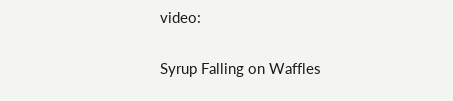video:

Syrup Falling on Waffles